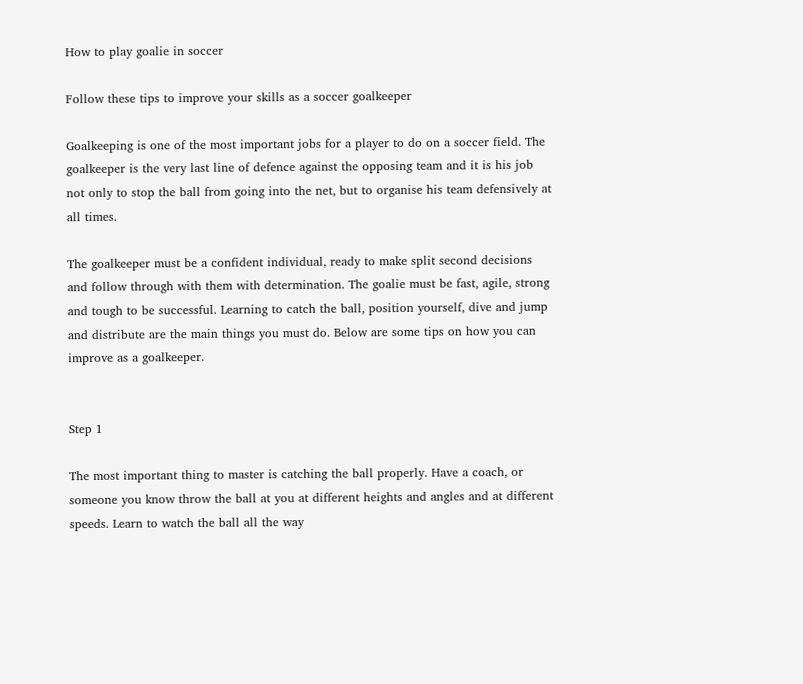How to play goalie in soccer

Follow these tips to improve your skills as a soccer goalkeeper

Goalkeeping is one of the most important jobs for a player to do on a soccer field. The goalkeeper is the very last line of defence against the opposing team and it is his job not only to stop the ball from going into the net, but to organise his team defensively at all times.

The goalkeeper must be a confident individual, ready to make split second decisions and follow through with them with determination. The goalie must be fast, agile, strong and tough to be successful. Learning to catch the ball, position yourself, dive and jump and distribute are the main things you must do. Below are some tips on how you can improve as a goalkeeper.


Step 1

The most important thing to master is catching the ball properly. Have a coach, or someone you know throw the ball at you at different heights and angles and at different speeds. Learn to watch the ball all the way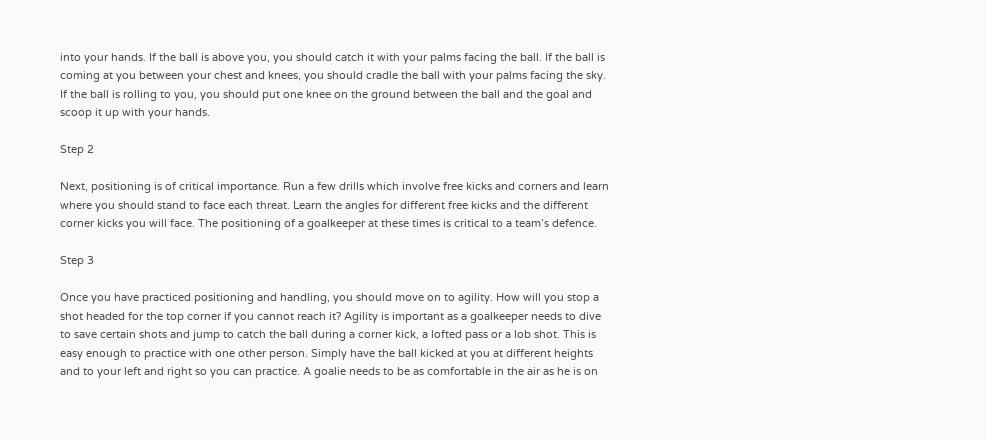into your hands. If the ball is above you, you should catch it with your palms facing the ball. If the ball is coming at you between your chest and knees, you should cradle the ball with your palms facing the sky. If the ball is rolling to you, you should put one knee on the ground between the ball and the goal and scoop it up with your hands.

Step 2

Next, positioning is of critical importance. Run a few drills which involve free kicks and corners and learn where you should stand to face each threat. Learn the angles for different free kicks and the different corner kicks you will face. The positioning of a goalkeeper at these times is critical to a team’s defence.

Step 3

Once you have practiced positioning and handling, you should move on to agility. How will you stop a shot headed for the top corner if you cannot reach it? Agility is important as a goalkeeper needs to dive to save certain shots and jump to catch the ball during a corner kick, a lofted pass or a lob shot. This is easy enough to practice with one other person. Simply have the ball kicked at you at different heights and to your left and right so you can practice. A goalie needs to be as comfortable in the air as he is on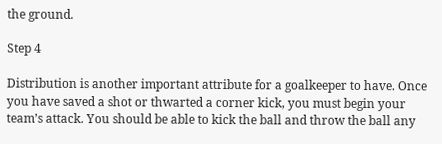the ground.

Step 4

Distribution is another important attribute for a goalkeeper to have. Once you have saved a shot or thwarted a corner kick, you must begin your team’s attack. You should be able to kick the ball and throw the ball any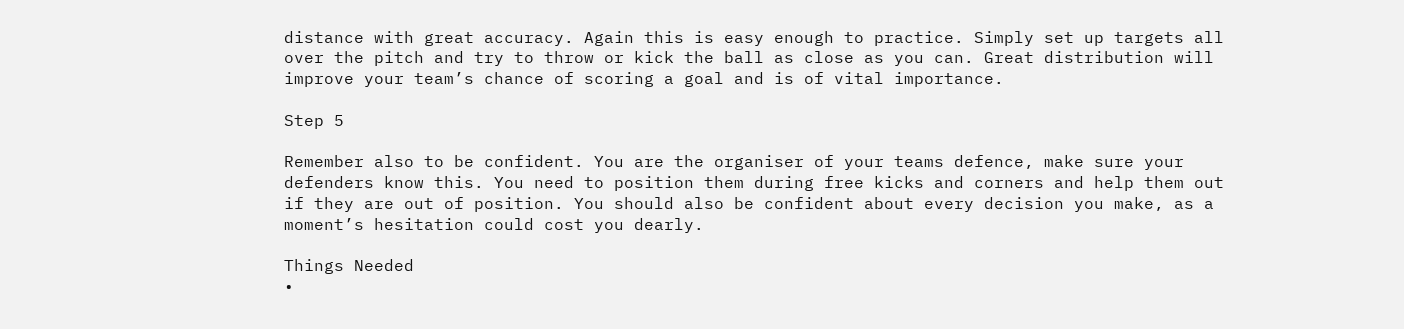distance with great accuracy. Again this is easy enough to practice. Simply set up targets all over the pitch and try to throw or kick the ball as close as you can. Great distribution will improve your team’s chance of scoring a goal and is of vital importance.

Step 5

Remember also to be confident. You are the organiser of your teams defence, make sure your defenders know this. You need to position them during free kicks and corners and help them out if they are out of position. You should also be confident about every decision you make, as a moment’s hesitation could cost you dearly.

Things Needed
•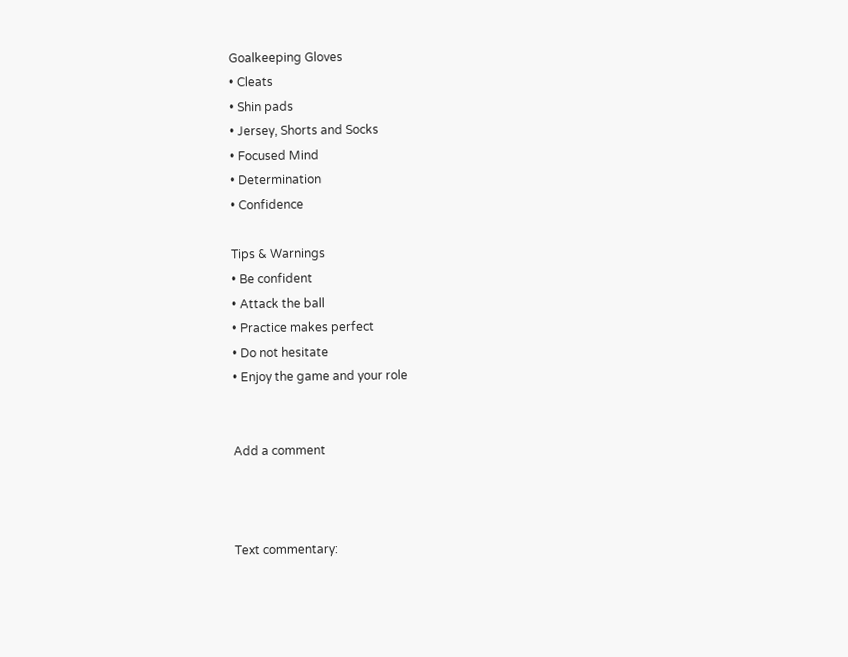Goalkeeping Gloves
• Cleats
• Shin pads
• Jersey, Shorts and Socks
• Focused Mind
• Determination
• Confidence

Tips & Warnings
• Be confident
• Attack the ball
• Practice makes perfect
• Do not hesitate
• Enjoy the game and your role


Add a comment



Text commentary: